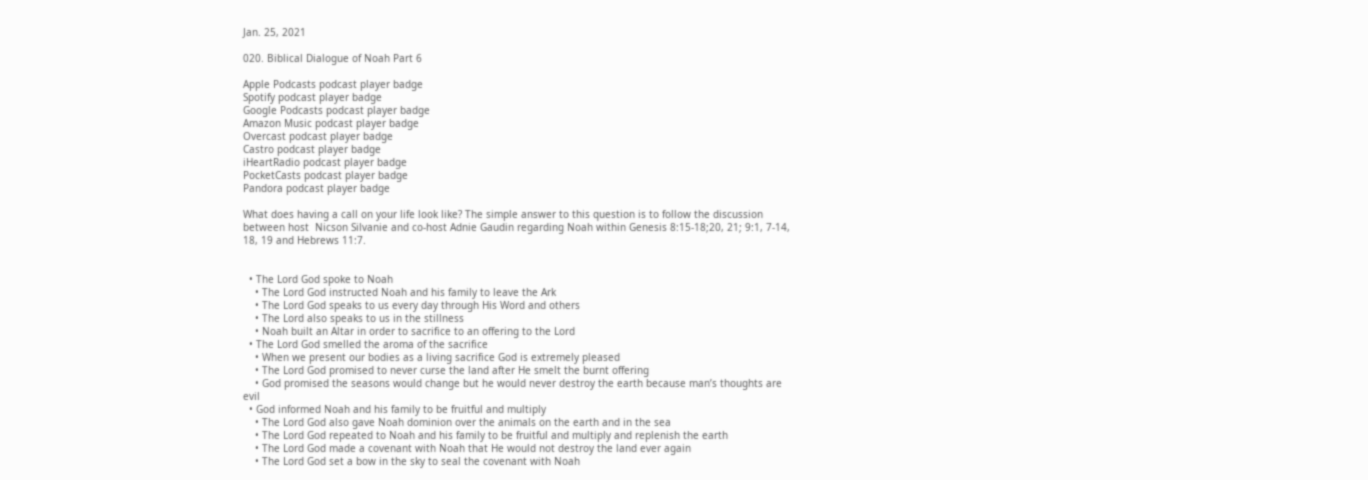Jan. 25, 2021

020. Biblical Dialogue of Noah Part 6

Apple Podcasts podcast player badge
Spotify podcast player badge
Google Podcasts podcast player badge
Amazon Music podcast player badge
Overcast podcast player badge
Castro podcast player badge
iHeartRadio podcast player badge
PocketCasts podcast player badge
Pandora podcast player badge

What does having a call on your life look like? The simple answer to this question is to follow the discussion between host  Nicson Silvanie and co-host Adnie Gaudin regarding Noah within Genesis 8:15-18;20, 21; 9:1, 7-14, 18, 19 and Hebrews 11:7.


  • The Lord God spoke to Noah
    • The Lord God instructed Noah and his family to leave the Ark
    • The Lord God speaks to us every day through His Word and others
    • The Lord also speaks to us in the stillness
    • Noah built an Altar in order to sacrifice to an offering to the Lord
  • The Lord God smelled the aroma of the sacrifice
    • When we present our bodies as a living sacrifice God is extremely pleased
    • The Lord God promised to never curse the land after He smelt the burnt offering
    • God promised the seasons would change but he would never destroy the earth because man’s thoughts are evil
  • God informed Noah and his family to be fruitful and multiply
    • The Lord God also gave Noah dominion over the animals on the earth and in the sea
    • The Lord God repeated to Noah and his family to be fruitful and multiply and replenish the earth
    • The Lord God made a covenant with Noah that He would not destroy the land ever again
    • The Lord God set a bow in the sky to seal the covenant with Noah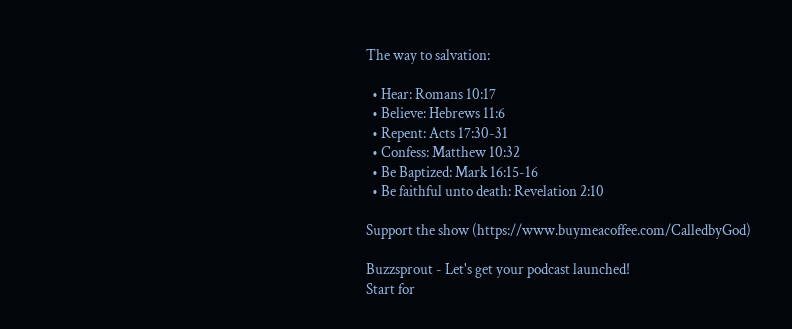The way to salvation:

  • Hear: Romans 10:17
  • Believe: Hebrews 11:6
  • Repent: Acts 17:30-31
  • Confess: Matthew 10:32
  • Be Baptized: Mark 16:15-16
  • Be faithful unto death: Revelation 2:10

Support the show (https://www.buymeacoffee.com/CalledbyGod)

Buzzsprout - Let's get your podcast launched!
Start for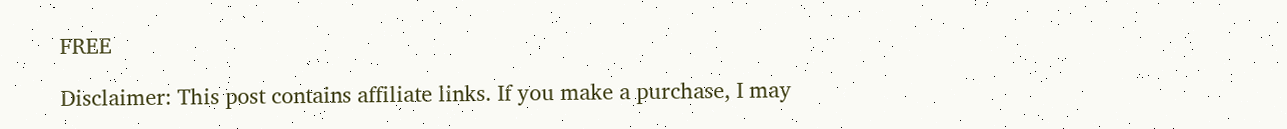FREE

Disclaimer: This post contains affiliate links. If you make a purchase, I may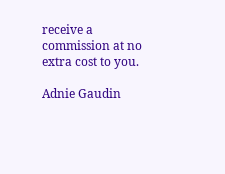receive a commission at no extra cost to you.

Adnie Gaudin